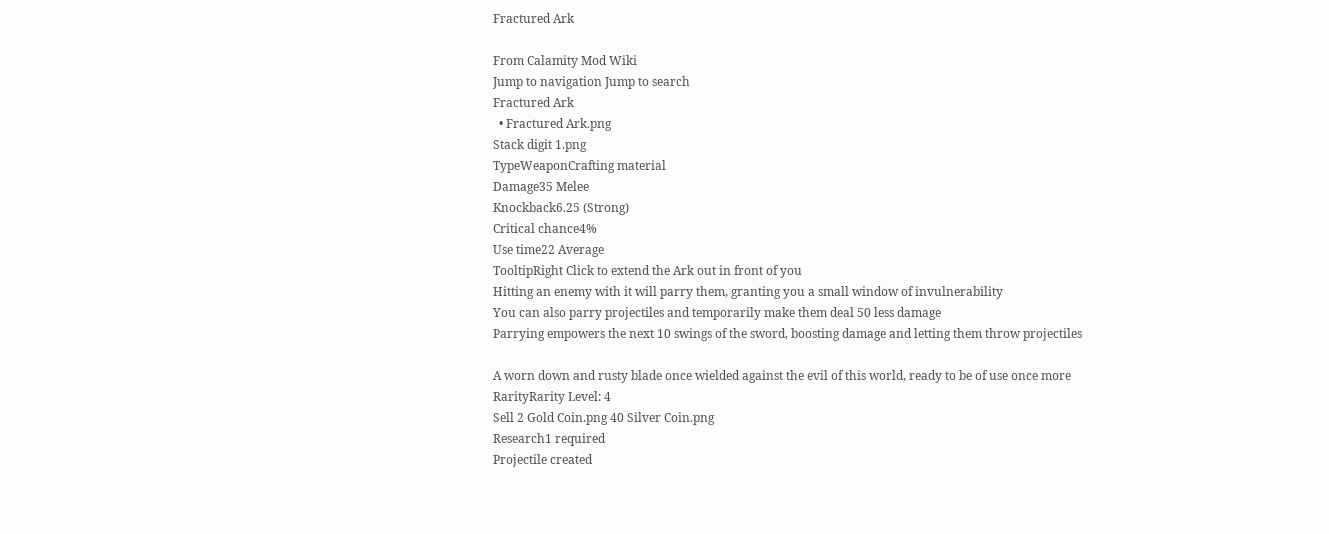Fractured Ark

From Calamity Mod Wiki
Jump to navigation Jump to search
Fractured Ark
  • Fractured Ark.png
Stack digit 1.png
TypeWeaponCrafting material
Damage35 Melee
Knockback6.25 (Strong)
Critical chance4%
Use time22 Average
TooltipRight Click to extend the Ark out in front of you
Hitting an enemy with it will parry them, granting you a small window of invulnerability
You can also parry projectiles and temporarily make them deal 50 less damage
Parrying empowers the next 10 swings of the sword, boosting damage and letting them throw projectiles

A worn down and rusty blade once wielded against the evil of this world, ready to be of use once more
RarityRarity Level: 4
Sell 2 Gold Coin.png 40 Silver Coin.png
Research1 required
Projectile created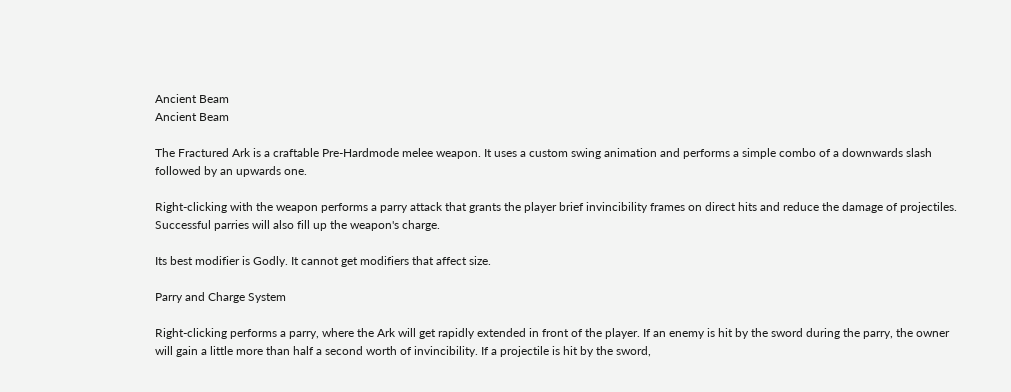Ancient Beam
Ancient Beam

The Fractured Ark is a craftable Pre-Hardmode melee weapon. It uses a custom swing animation and performs a simple combo of a downwards slash followed by an upwards one.

Right-clicking with the weapon performs a parry attack that grants the player brief invincibility frames on direct hits and reduce the damage of projectiles. Successful parries will also fill up the weapon's charge.

Its best modifier is Godly. It cannot get modifiers that affect size.

Parry and Charge System

Right-clicking performs a parry, where the Ark will get rapidly extended in front of the player. If an enemy is hit by the sword during the parry, the owner will gain a little more than half a second worth of invincibility. If a projectile is hit by the sword,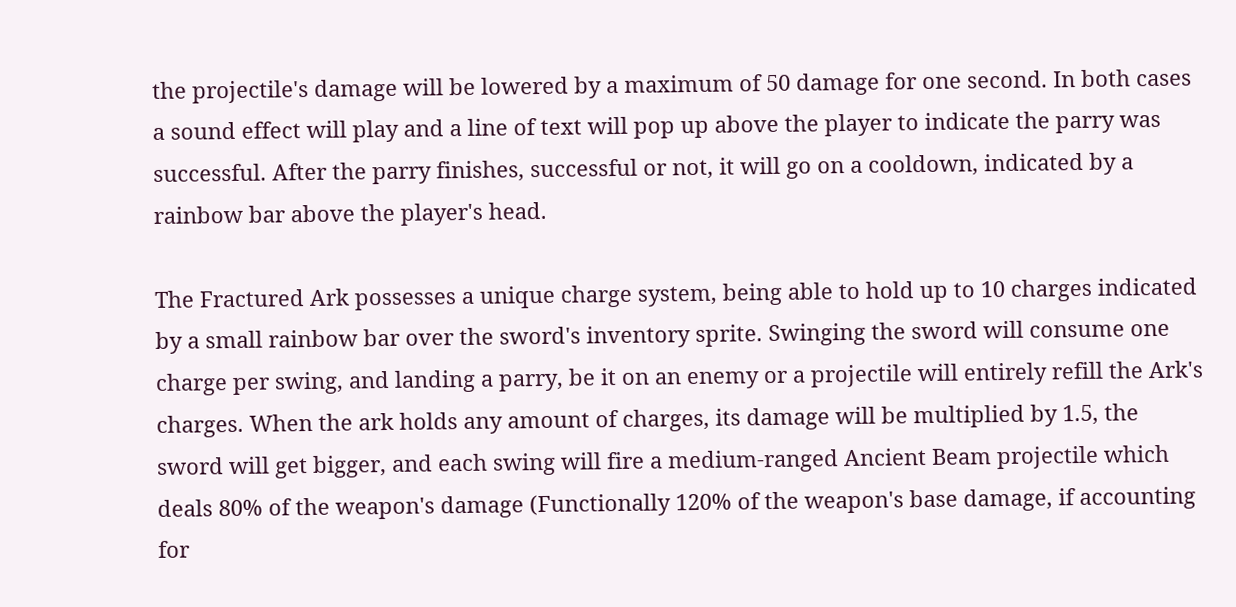the projectile's damage will be lowered by a maximum of 50 damage for one second. In both cases a sound effect will play and a line of text will pop up above the player to indicate the parry was successful. After the parry finishes, successful or not, it will go on a cooldown, indicated by a rainbow bar above the player's head.

The Fractured Ark possesses a unique charge system, being able to hold up to 10 charges indicated by a small rainbow bar over the sword's inventory sprite. Swinging the sword will consume one charge per swing, and landing a parry, be it on an enemy or a projectile will entirely refill the Ark's charges. When the ark holds any amount of charges, its damage will be multiplied by 1.5, the sword will get bigger, and each swing will fire a medium-ranged Ancient Beam projectile which deals 80% of the weapon's damage (Functionally 120% of the weapon's base damage, if accounting for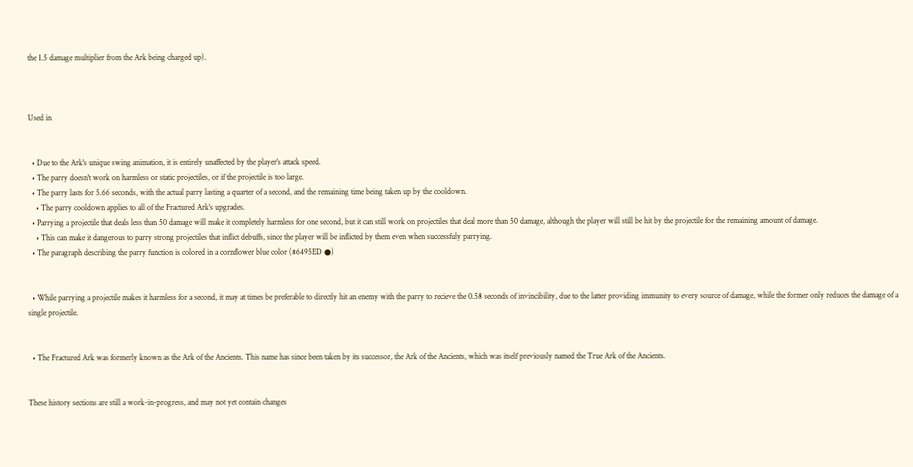the 1.5 damage multiplier from the Ark being charged up).



Used in


  • Due to the Ark's unique swing animation, it is entirely unaffected by the player's attack speed.
  • The parry doesn't work on harmless or static projectiles, or if the projectile is too large.
  • The parry lasts for 5.66 seconds, with the actual parry lasting a quarter of a second, and the remaining time being taken up by the cooldown.
    • The parry cooldown applies to all of the Fractured Ark's upgrades.
  • Parrying a projectile that deals less than 50 damage will make it completely harmless for one second, but it can still work on projectiles that deal more than 50 damage, although the player will still be hit by the projectile for the remaining amount of damage.
    • This can make it dangerous to parry strong projectiles that inflict debuffs, since the player will be inflicted by them even when successfuly parrying.
  • The paragraph describing the parry function is colored in a cornflower blue color (#6495ED ●)


  • While parrying a projectile makes it harmless for a second, it may at times be preferable to directly hit an enemy with the parry to recieve the 0.58 seconds of invincibility, due to the latter providing immunity to every source of damage, while the former only reduces the damage of a single projectile.


  • The Fractured Ark was formerly known as the Ark of the Ancients. This name has since been taken by its successor, the Ark of the Ancients, which was itself previously named the True Ark of the Ancients.


These history sections are still a work-in-progress, and may not yet contain changes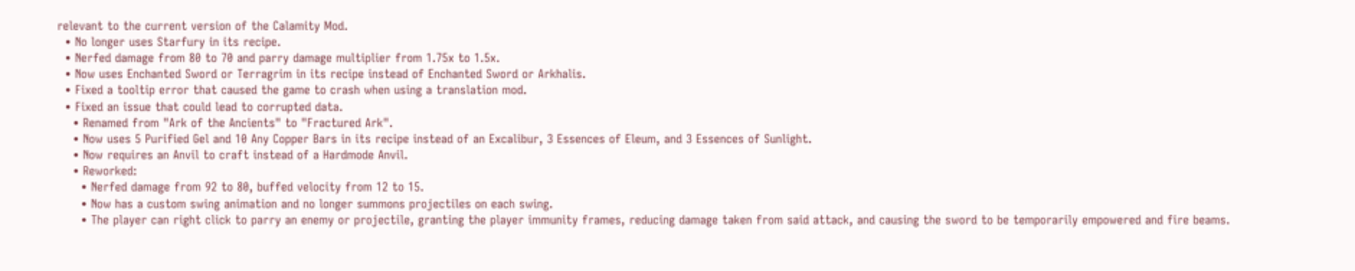relevant to the current version of the Calamity Mod.
  • No longer uses Starfury in its recipe.
  • Nerfed damage from 80 to 70 and parry damage multiplier from 1.75x to 1.5x.
  • Now uses Enchanted Sword or Terragrim in its recipe instead of Enchanted Sword or Arkhalis.
  • Fixed a tooltip error that caused the game to crash when using a translation mod.
  • Fixed an issue that could lead to corrupted data.
    • Renamed from "Ark of the Ancients" to "Fractured Ark".
    • Now uses 5 Purified Gel and 10 Any Copper Bars in its recipe instead of an Excalibur, 3 Essences of Eleum, and 3 Essences of Sunlight.
    • Now requires an Anvil to craft instead of a Hardmode Anvil.
    • Reworked:
      • Nerfed damage from 92 to 80, buffed velocity from 12 to 15.
      • Now has a custom swing animation and no longer summons projectiles on each swing.
      • The player can right click to parry an enemy or projectile, granting the player immunity frames, reducing damage taken from said attack, and causing the sword to be temporarily empowered and fire beams.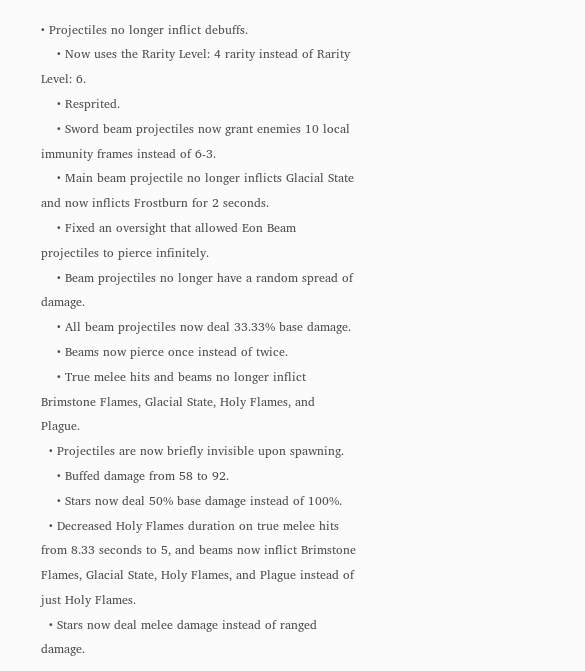• Projectiles no longer inflict debuffs.
    • Now uses the Rarity Level: 4 rarity instead of Rarity Level: 6.
    • Resprited.
    • Sword beam projectiles now grant enemies 10 local immunity frames instead of 6-3.
    • Main beam projectile no longer inflicts Glacial State and now inflicts Frostburn for 2 seconds.
    • Fixed an oversight that allowed Eon Beam projectiles to pierce infinitely.
    • Beam projectiles no longer have a random spread of damage.
    • All beam projectiles now deal 33.33% base damage.
    • Beams now pierce once instead of twice.
    • True melee hits and beams no longer inflict Brimstone Flames, Glacial State, Holy Flames, and Plague.
  • Projectiles are now briefly invisible upon spawning.
    • Buffed damage from 58 to 92.
    • Stars now deal 50% base damage instead of 100%.
  • Decreased Holy Flames duration on true melee hits from 8.33 seconds to 5, and beams now inflict Brimstone Flames, Glacial State, Holy Flames, and Plague instead of just Holy Flames.
  • Stars now deal melee damage instead of ranged damage.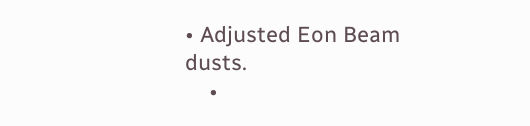• Adjusted Eon Beam dusts.
    •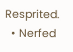Resprited.
  • Nerfed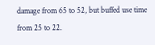damage from 65 to 52, but buffed use time from 25 to 22.